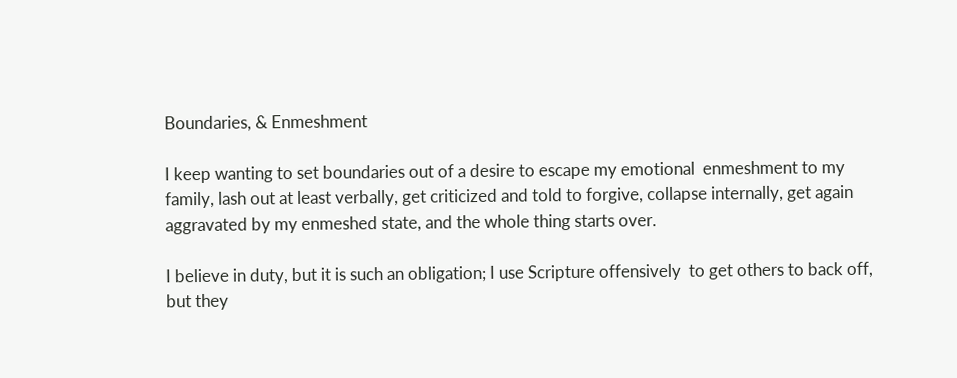Boundaries, & Enmeshment

I keep wanting to set boundaries out of a desire to escape my emotional  enmeshment to my family, lash out at least verbally, get criticized and told to forgive, collapse internally, get again aggravated by my enmeshed state, and the whole thing starts over.

I believe in duty, but it is such an obligation; I use Scripture offensively  to get others to back off, but they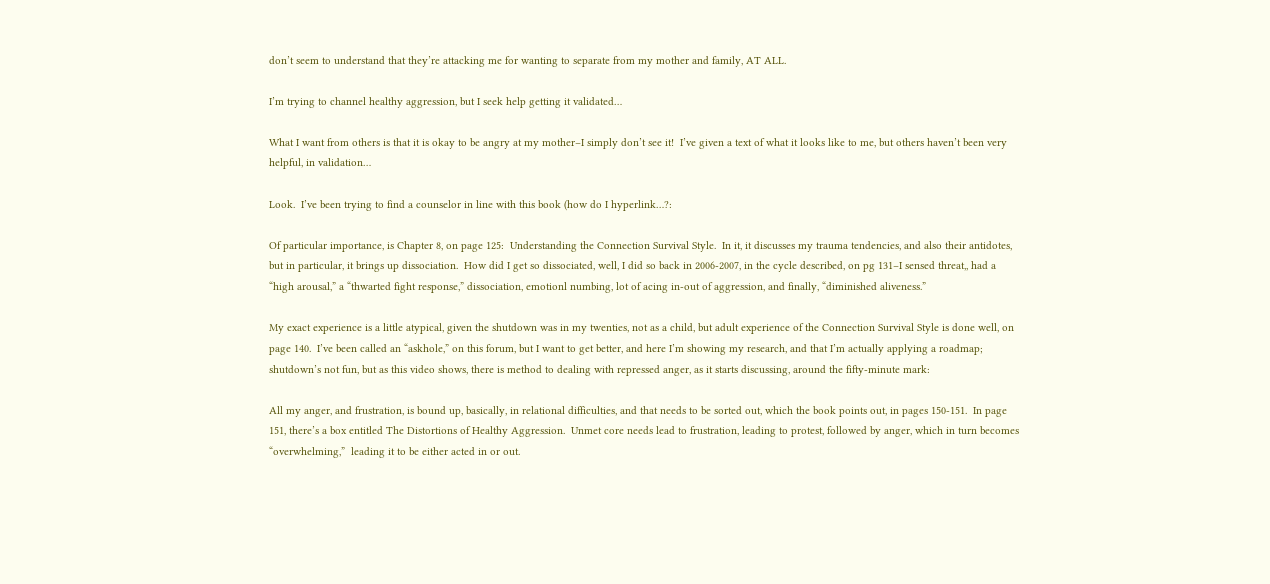don’t seem to understand that they’re attacking me for wanting to separate from my mother and family, AT ALL.

I’m trying to channel healthy aggression, but I seek help getting it validated…

What I want from others is that it is okay to be angry at my mother–I simply don’t see it!  I’ve given a text of what it looks like to me, but others haven’t been very helpful, in validation…

Look.  I’ve been trying to find a counselor in line with this book (how do I hyperlink…?:

Of particular importance, is Chapter 8, on page 125:  Understanding the Connection Survival Style.  In it, it discusses my trauma tendencies, and also their antidotes, but in particular, it brings up dissociation.  How did I get so dissociated, well, I did so back in 2006-2007, in the cycle described, on pg 131–I sensed threat,, had a “high arousal,” a “thwarted fight response,” dissociation, emotionl numbing, lot of acing in-out of aggression, and finally, “diminished aliveness.”

My exact experience is a little atypical, given the shutdown was in my twenties, not as a child, but adult experience of the Connection Survival Style is done well, on page 140.  I’ve been called an “askhole,” on this forum, but I want to get better, and here I’m showing my research, and that I’m actually applying a roadmap; shutdown’s not fun, but as this video shows, there is method to dealing with repressed anger, as it starts discussing, around the fifty-minute mark:

All my anger, and frustration, is bound up, basically, in relational difficulties, and that needs to be sorted out, which the book points out, in pages 150-151.  In page 151, there’s a box entitled The Distortions of Healthy Aggression.  Unmet core needs lead to frustration, leading to protest, followed by anger, which in turn becomes “overwhelming,”  leading it to be either acted in or out.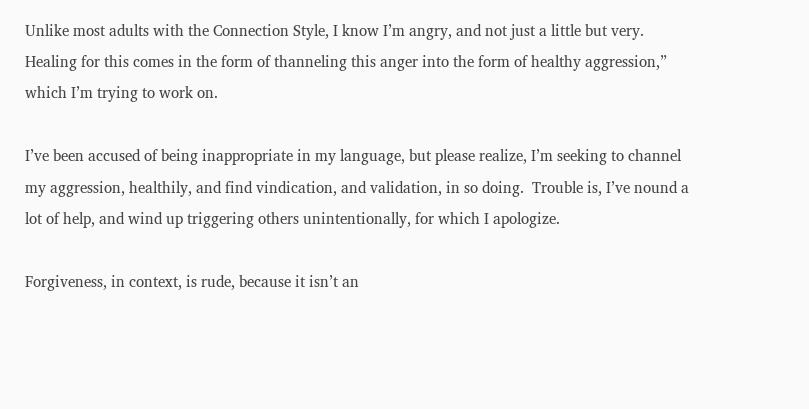Unlike most adults with the Connection Style, I know I’m angry, and not just a little but very.  Healing for this comes in the form of thanneling this anger into the form of healthy aggression,” which I’m trying to work on.

I’ve been accused of being inappropriate in my language, but please realize, I’m seeking to channel my aggression, healthily, and find vindication, and validation, in so doing.  Trouble is, I’ve nound a lot of help, and wind up triggering others unintentionally, for which I apologize.

Forgiveness, in context, is rude, because it isn’t an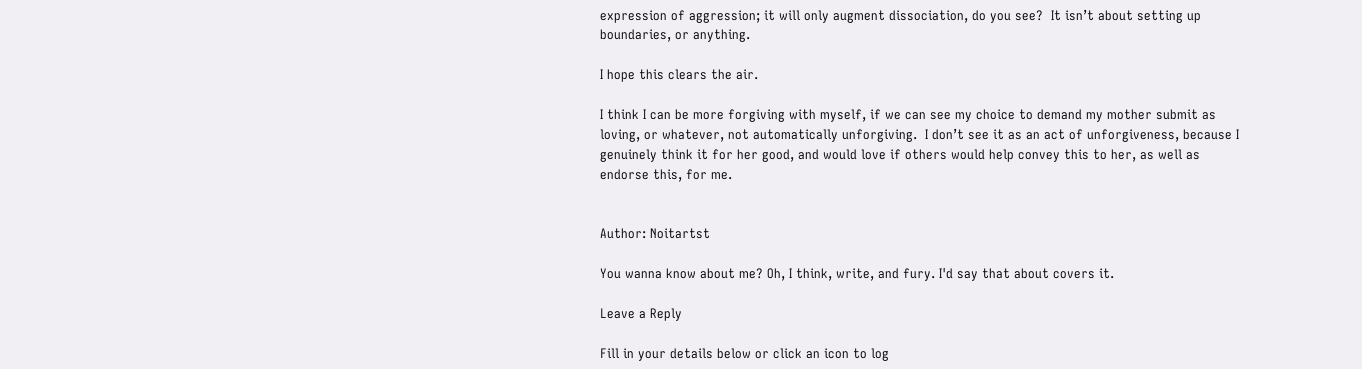expression of aggression; it will only augment dissociation, do you see?  It isn’t about setting up boundaries, or anything.

I hope this clears the air.

I think I can be more forgiving with myself, if we can see my choice to demand my mother submit as loving, or whatever, not automatically unforgiving.  I don’t see it as an act of unforgiveness, because I genuinely think it for her good, and would love if others would help convey this to her, as well as endorse this, for me.


Author: Noitartst

You wanna know about me? Oh, I think, write, and fury. I'd say that about covers it.

Leave a Reply

Fill in your details below or click an icon to log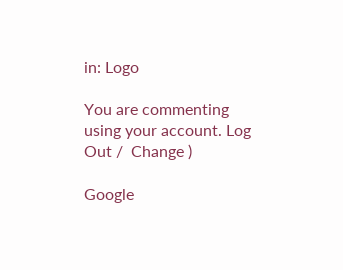in: Logo

You are commenting using your account. Log Out /  Change )

Google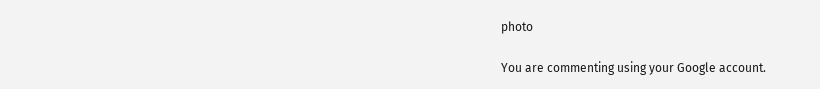photo

You are commenting using your Google account.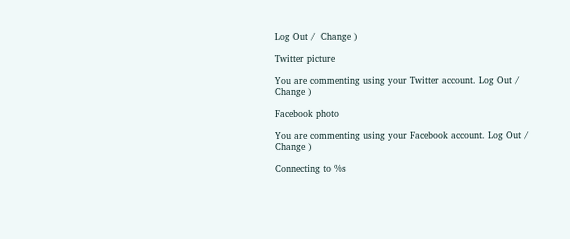Log Out /  Change )

Twitter picture

You are commenting using your Twitter account. Log Out /  Change )

Facebook photo

You are commenting using your Facebook account. Log Out /  Change )

Connecting to %s